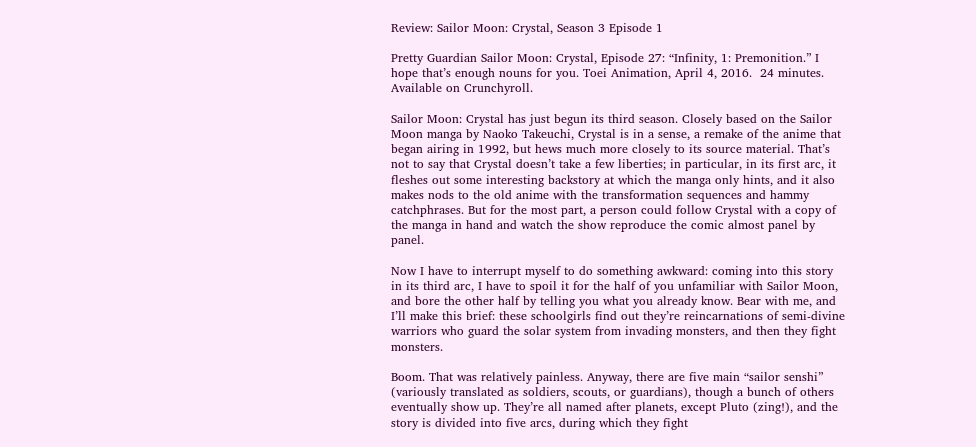Review: Sailor Moon: Crystal, Season 3 Episode 1

Pretty Guardian Sailor Moon: Crystal, Episode 27: “Infinity, 1: Premonition.” I hope that’s enough nouns for you. Toei Animation, April 4, 2016.  24 minutes.  Available on Crunchyroll.

Sailor Moon: Crystal has just begun its third season. Closely based on the Sailor Moon manga by Naoko Takeuchi, Crystal is in a sense, a remake of the anime that began airing in 1992, but hews much more closely to its source material. That’s not to say that Crystal doesn’t take a few liberties; in particular, in its first arc, it fleshes out some interesting backstory at which the manga only hints, and it also makes nods to the old anime with the transformation sequences and hammy catchphrases. But for the most part, a person could follow Crystal with a copy of the manga in hand and watch the show reproduce the comic almost panel by panel.

Now I have to interrupt myself to do something awkward: coming into this story in its third arc, I have to spoil it for the half of you unfamiliar with Sailor Moon, and bore the other half by telling you what you already know. Bear with me, and I’ll make this brief: these schoolgirls find out they’re reincarnations of semi-divine warriors who guard the solar system from invading monsters, and then they fight monsters.

Boom. That was relatively painless. Anyway, there are five main “sailor senshi” (variously translated as soldiers, scouts, or guardians), though a bunch of others eventually show up. They’re all named after planets, except Pluto (zing!), and the story is divided into five arcs, during which they fight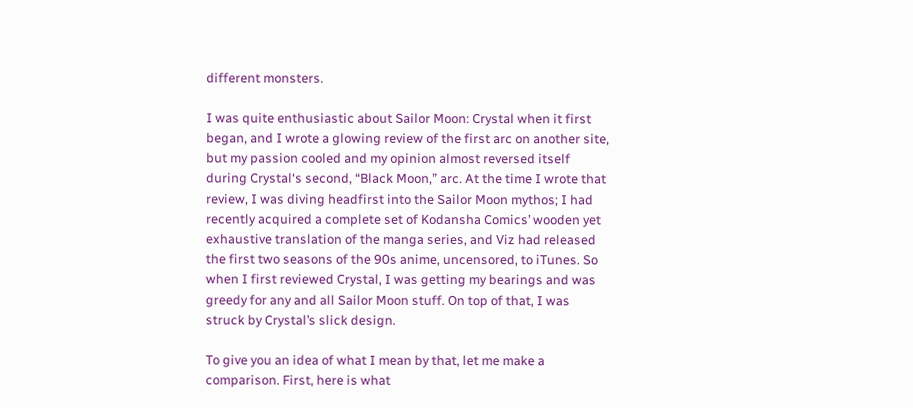different monsters.

I was quite enthusiastic about Sailor Moon: Crystal when it first began, and I wrote a glowing review of the first arc on another site, but my passion cooled and my opinion almost reversed itself during Crystal‘s second, “Black Moon,” arc. At the time I wrote that review, I was diving headfirst into the Sailor Moon mythos; I had recently acquired a complete set of Kodansha Comics’ wooden yet exhaustive translation of the manga series, and Viz had released the first two seasons of the 90s anime, uncensored, to iTunes. So when I first reviewed Crystal, I was getting my bearings and was greedy for any and all Sailor Moon stuff. On top of that, I was struck by Crystal’s slick design.

To give you an idea of what I mean by that, let me make a comparison. First, here is what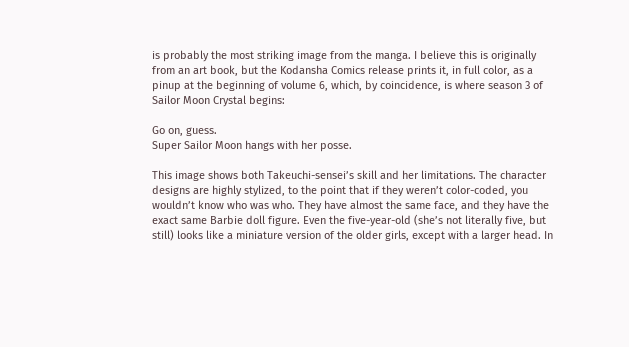is probably the most striking image from the manga. I believe this is originally from an art book, but the Kodansha Comics release prints it, in full color, as a pinup at the beginning of volume 6, which, by coincidence, is where season 3 of Sailor Moon Crystal begins:

Go on, guess.
Super Sailor Moon hangs with her posse.

This image shows both Takeuchi-sensei’s skill and her limitations. The character designs are highly stylized, to the point that if they weren’t color-coded, you wouldn’t know who was who. They have almost the same face, and they have the exact same Barbie doll figure. Even the five-year-old (she’s not literally five, but still) looks like a miniature version of the older girls, except with a larger head. In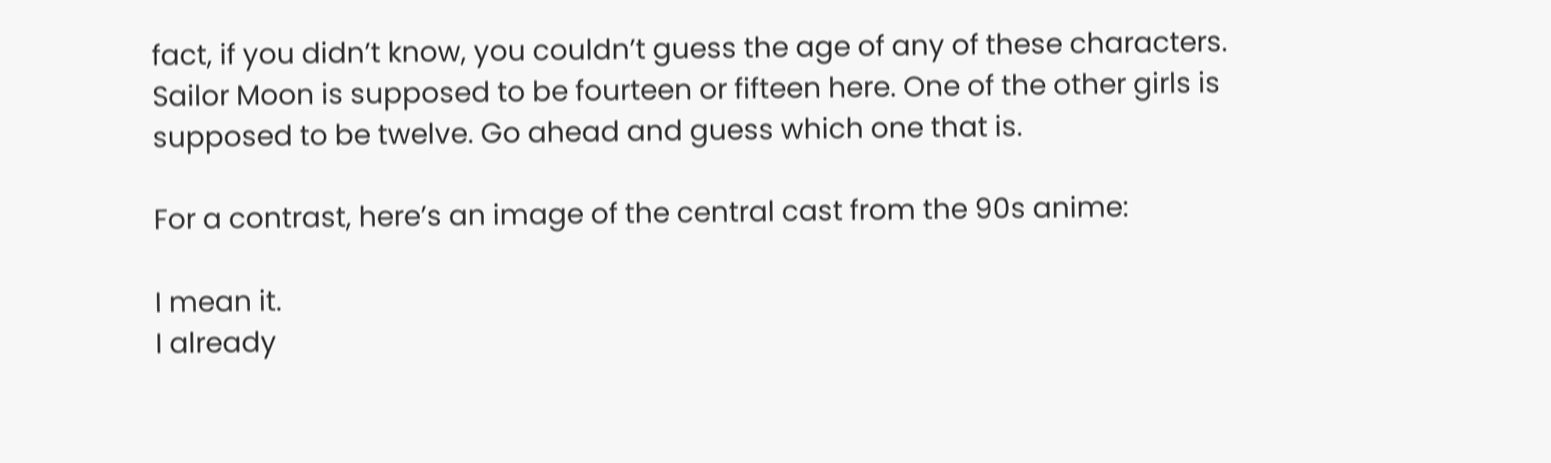fact, if you didn’t know, you couldn’t guess the age of any of these characters. Sailor Moon is supposed to be fourteen or fifteen here. One of the other girls is supposed to be twelve. Go ahead and guess which one that is.

For a contrast, here’s an image of the central cast from the 90s anime:

I mean it.
I already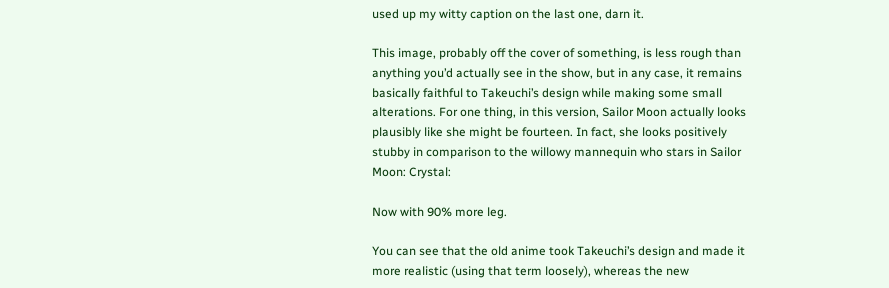used up my witty caption on the last one, darn it.

This image, probably off the cover of something, is less rough than anything you’d actually see in the show, but in any case, it remains basically faithful to Takeuchi’s design while making some small alterations. For one thing, in this version, Sailor Moon actually looks plausibly like she might be fourteen. In fact, she looks positively stubby in comparison to the willowy mannequin who stars in Sailor Moon: Crystal:

Now with 90% more leg.

You can see that the old anime took Takeuchi’s design and made it more realistic (using that term loosely), whereas the new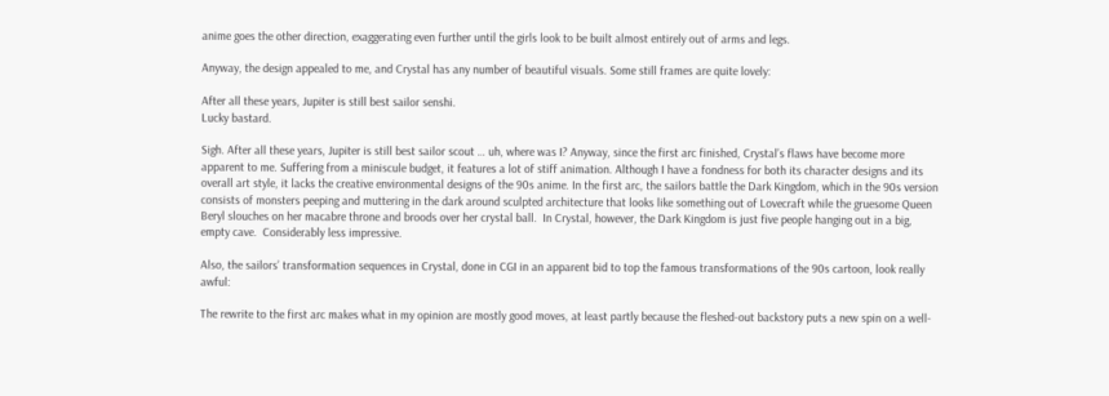anime goes the other direction, exaggerating even further until the girls look to be built almost entirely out of arms and legs.

Anyway, the design appealed to me, and Crystal has any number of beautiful visuals. Some still frames are quite lovely:

After all these years, Jupiter is still best sailor senshi.
Lucky bastard.

Sigh. After all these years, Jupiter is still best sailor scout … uh, where was I? Anyway, since the first arc finished, Crystal’s flaws have become more apparent to me. Suffering from a miniscule budget, it features a lot of stiff animation. Although I have a fondness for both its character designs and its overall art style, it lacks the creative environmental designs of the 90s anime. In the first arc, the sailors battle the Dark Kingdom, which in the 90s version consists of monsters peeping and muttering in the dark around sculpted architecture that looks like something out of Lovecraft while the gruesome Queen Beryl slouches on her macabre throne and broods over her crystal ball.  In Crystal, however, the Dark Kingdom is just five people hanging out in a big, empty cave.  Considerably less impressive.

Also, the sailors’ transformation sequences in Crystal, done in CGI in an apparent bid to top the famous transformations of the 90s cartoon, look really awful:

The rewrite to the first arc makes what in my opinion are mostly good moves, at least partly because the fleshed-out backstory puts a new spin on a well-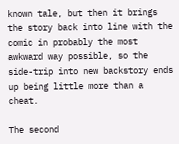known tale, but then it brings the story back into line with the comic in probably the most awkward way possible, so the side-trip into new backstory ends up being little more than a cheat.

The second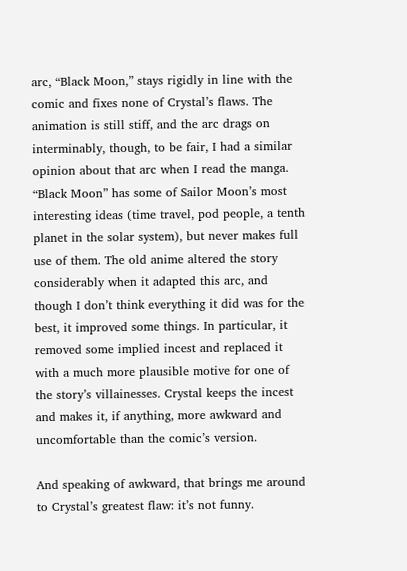arc, “Black Moon,” stays rigidly in line with the comic and fixes none of Crystal’s flaws. The animation is still stiff, and the arc drags on interminably, though, to be fair, I had a similar opinion about that arc when I read the manga. “Black Moon” has some of Sailor Moon’s most interesting ideas (time travel, pod people, a tenth planet in the solar system), but never makes full use of them. The old anime altered the story considerably when it adapted this arc, and though I don’t think everything it did was for the best, it improved some things. In particular, it removed some implied incest and replaced it with a much more plausible motive for one of the story’s villainesses. Crystal keeps the incest and makes it, if anything, more awkward and uncomfortable than the comic’s version.

And speaking of awkward, that brings me around to Crystal’s greatest flaw: it’s not funny.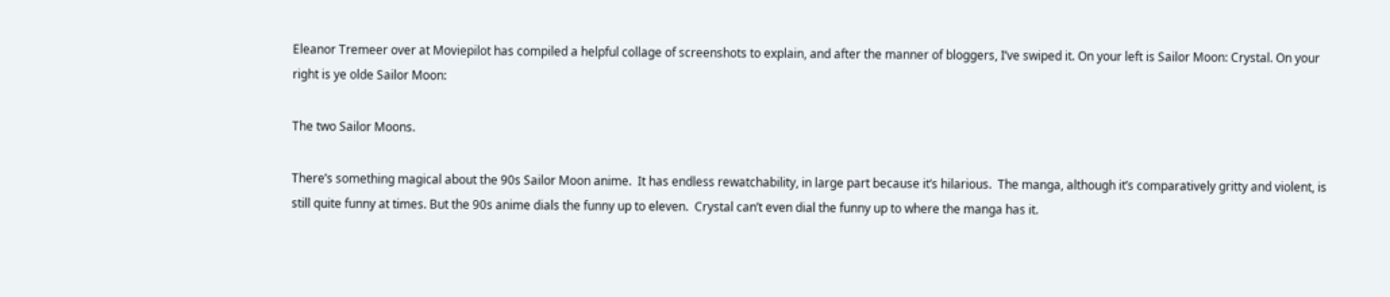Eleanor Tremeer over at Moviepilot has compiled a helpful collage of screenshots to explain, and after the manner of bloggers, I’ve swiped it. On your left is Sailor Moon: Crystal. On your right is ye olde Sailor Moon:

The two Sailor Moons.

There’s something magical about the 90s Sailor Moon anime.  It has endless rewatchability, in large part because it’s hilarious.  The manga, although it’s comparatively gritty and violent, is still quite funny at times. But the 90s anime dials the funny up to eleven.  Crystal can’t even dial the funny up to where the manga has it.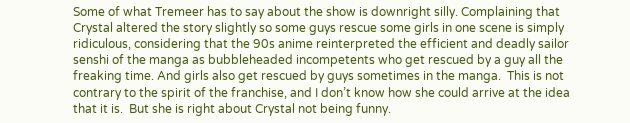Some of what Tremeer has to say about the show is downright silly. Complaining that Crystal altered the story slightly so some guys rescue some girls in one scene is simply ridiculous, considering that the 90s anime reinterpreted the efficient and deadly sailor senshi of the manga as bubbleheaded incompetents who get rescued by a guy all the freaking time. And girls also get rescued by guys sometimes in the manga.  This is not contrary to the spirit of the franchise, and I don’t know how she could arrive at the idea that it is.  But she is right about Crystal not being funny.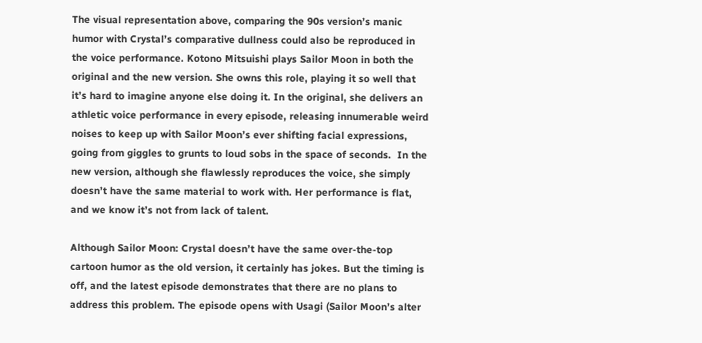The visual representation above, comparing the 90s version’s manic humor with Crystal’s comparative dullness could also be reproduced in the voice performance. Kotono Mitsuishi plays Sailor Moon in both the original and the new version. She owns this role, playing it so well that it’s hard to imagine anyone else doing it. In the original, she delivers an athletic voice performance in every episode, releasing innumerable weird noises to keep up with Sailor Moon’s ever shifting facial expressions, going from giggles to grunts to loud sobs in the space of seconds.  In the new version, although she flawlessly reproduces the voice, she simply doesn’t have the same material to work with. Her performance is flat, and we know it’s not from lack of talent.

Although Sailor Moon: Crystal doesn’t have the same over-the-top cartoon humor as the old version, it certainly has jokes. But the timing is off, and the latest episode demonstrates that there are no plans to address this problem. The episode opens with Usagi (Sailor Moon’s alter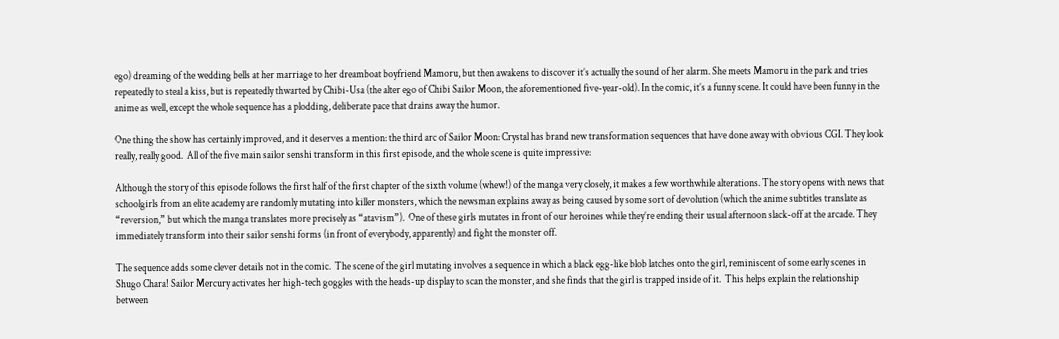ego) dreaming of the wedding bells at her marriage to her dreamboat boyfriend Mamoru, but then awakens to discover it’s actually the sound of her alarm. She meets Mamoru in the park and tries repeatedly to steal a kiss, but is repeatedly thwarted by Chibi-Usa (the alter ego of Chibi Sailor Moon, the aforementioned five-year-old). In the comic, it’s a funny scene. It could have been funny in the anime as well, except the whole sequence has a plodding, deliberate pace that drains away the humor.

One thing the show has certainly improved, and it deserves a mention: the third arc of Sailor Moon: Crystal has brand new transformation sequences that have done away with obvious CGI. They look really, really good.  All of the five main sailor senshi transform in this first episode, and the whole scene is quite impressive:

Although the story of this episode follows the first half of the first chapter of the sixth volume (whew!) of the manga very closely, it makes a few worthwhile alterations. The story opens with news that schoolgirls from an elite academy are randomly mutating into killer monsters, which the newsman explains away as being caused by some sort of devolution (which the anime subtitles translate as “reversion,” but which the manga translates more precisely as “atavism”).  One of these girls mutates in front of our heroines while they’re ending their usual afternoon slack-off at the arcade. They immediately transform into their sailor senshi forms (in front of everybody, apparently) and fight the monster off.

The sequence adds some clever details not in the comic.  The scene of the girl mutating involves a sequence in which a black egg-like blob latches onto the girl, reminiscent of some early scenes in Shugo Chara! Sailor Mercury activates her high-tech goggles with the heads-up display to scan the monster, and she finds that the girl is trapped inside of it.  This helps explain the relationship between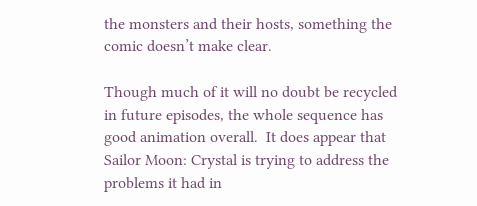the monsters and their hosts, something the comic doesn’t make clear.

Though much of it will no doubt be recycled in future episodes, the whole sequence has good animation overall.  It does appear that Sailor Moon: Crystal is trying to address the problems it had in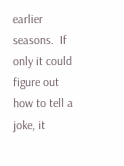earlier seasons.  If only it could figure out how to tell a joke, it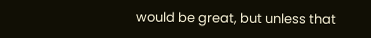would be great, but unless that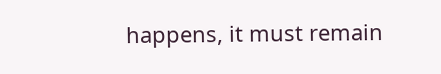happens, it must remain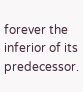forever the inferior of its predecessor.